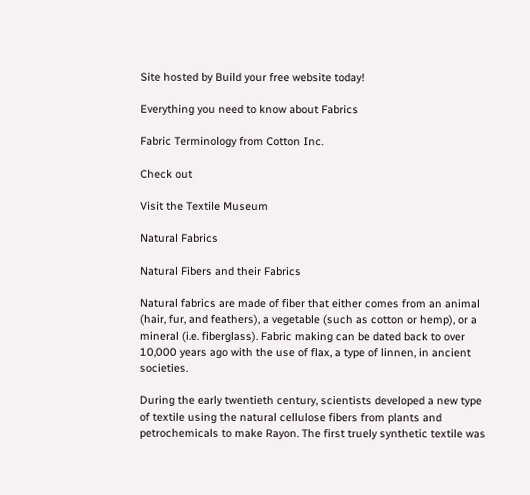Site hosted by Build your free website today!

Everything you need to know about Fabrics

Fabric Terminology from Cotton Inc.

Check out

Visit the Textile Museum

Natural Fabrics

Natural Fibers and their Fabrics

Natural fabrics are made of fiber that either comes from an animal (hair, fur, and feathers), a vegetable (such as cotton or hemp), or a mineral (i.e. fiberglass). Fabric making can be dated back to over 10,000 years ago with the use of flax, a type of linnen, in ancient societies.

During the early twentieth century, scientists developed a new type of textile using the natural cellulose fibers from plants and petrochemicals to make Rayon. The first truely synthetic textile was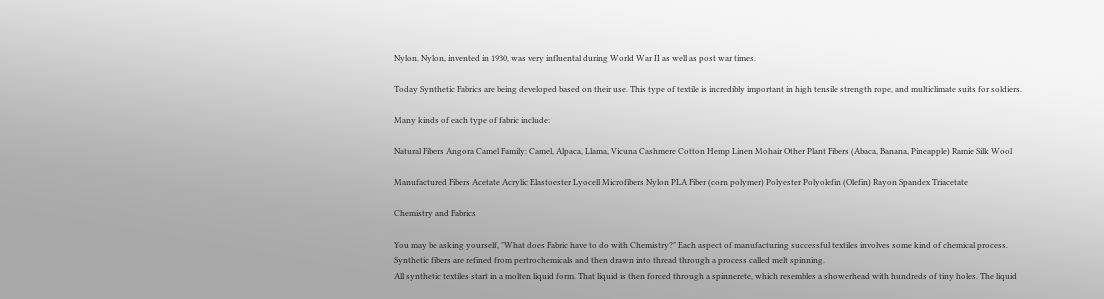Nylon. Nylon, invented in 1930, was very influental during World War II as well as post war times.

Today Synthetic Fabrics are being developed based on their use. This type of textile is incredibly important in high tensile strength rope, and multiclimate suits for soldiers.

Many kinds of each type of fabric include:

Natural Fibers Angora Camel Family: Camel, Alpaca, Llama, Vicuna Cashmere Cotton Hemp Linen Mohair Other Plant Fibers (Abaca, Banana, Pineapple) Ramie Silk Wool

Manufactured Fibers Acetate Acrylic Elastoester Lyocell Microfibers Nylon PLA Fiber (corn polymer) Polyester Polyolefin (Olefin) Rayon Spandex Triacetate

Chemistry and Fabrics

You may be asking yourself, "What does Fabric have to do with Chemistry?" Each aspect of manufacturing successful textiles involves some kind of chemical process.
Synthetic fibers are refined from pertrochemicals and then drawn into thread through a process called melt spinning.
All synthetic textiles start in a molten liquid form. That liquid is then forced through a spinnerete, which resembles a showerhead with hundreds of tiny holes. The liquid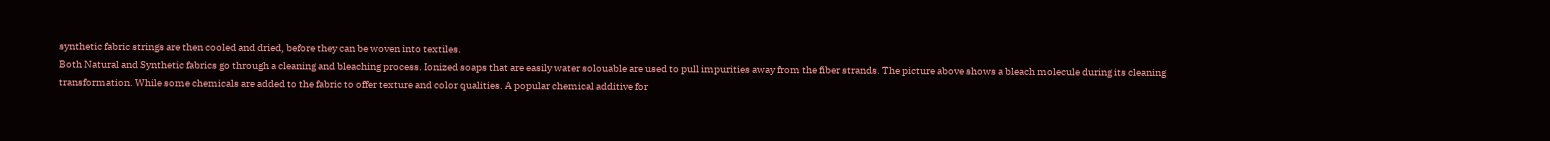synthetic fabric strings are then cooled and dried, before they can be woven into textiles.
Both Natural and Synthetic fabrics go through a cleaning and bleaching process. Ionized soaps that are easily water solouable are used to pull impurities away from the fiber strands. The picture above shows a bleach molecule during its cleaning transformation. While some chemicals are added to the fabric to offer texture and color qualities. A popular chemical additive for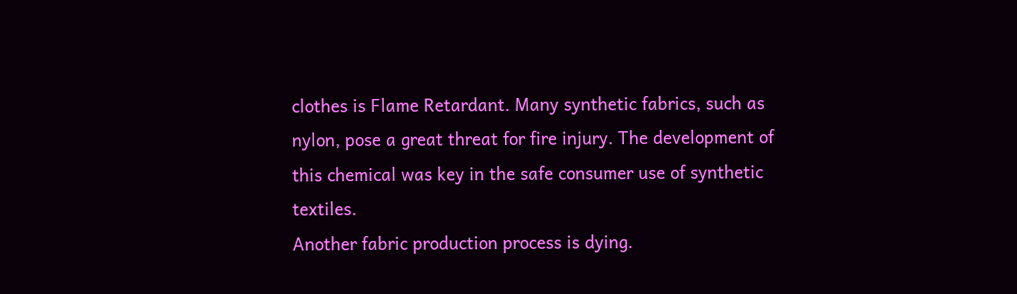clothes is Flame Retardant. Many synthetic fabrics, such as nylon, pose a great threat for fire injury. The development of this chemical was key in the safe consumer use of synthetic textiles.
Another fabric production process is dying.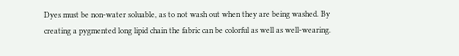Dyes must be non-water soluable, as to not wash out when they are being washed. By creating a pygmented long lipid chain the fabric can be colorful as well as well-wearing.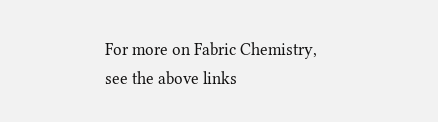For more on Fabric Chemistry, see the above links